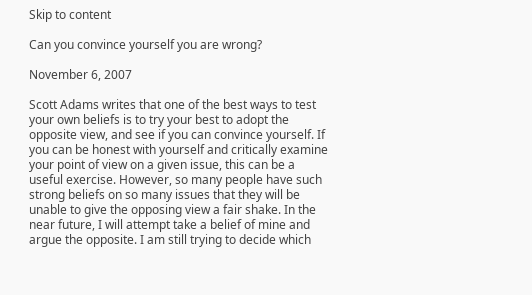Skip to content

Can you convince yourself you are wrong?

November 6, 2007

Scott Adams writes that one of the best ways to test your own beliefs is to try your best to adopt the opposite view, and see if you can convince yourself. If you can be honest with yourself and critically examine your point of view on a given issue, this can be a useful exercise. However, so many people have such strong beliefs on so many issues that they will be unable to give the opposing view a fair shake. In the near future, I will attempt take a belief of mine and argue the opposite. I am still trying to decide which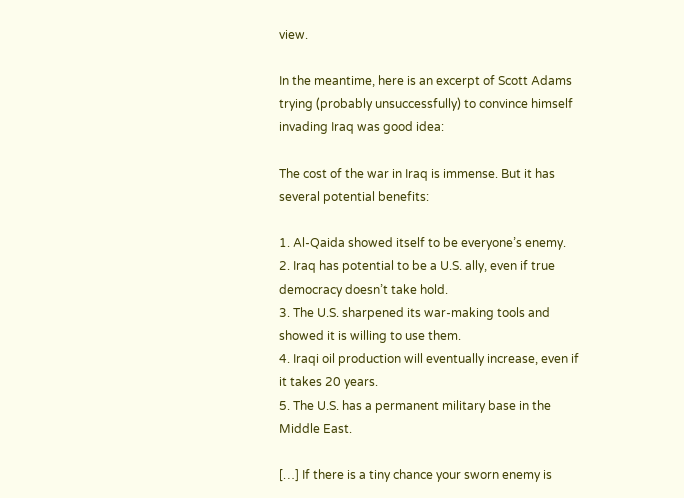view.

In the meantime, here is an excerpt of Scott Adams trying (probably unsuccessfully) to convince himself invading Iraq was good idea:

The cost of the war in Iraq is immense. But it has several potential benefits:

1. Al-Qaida showed itself to be everyone’s enemy.
2. Iraq has potential to be a U.S. ally, even if true democracy doesn’t take hold.
3. The U.S. sharpened its war-making tools and showed it is willing to use them.
4. Iraqi oil production will eventually increase, even if it takes 20 years.
5. The U.S. has a permanent military base in the Middle East.

[…] If there is a tiny chance your sworn enemy is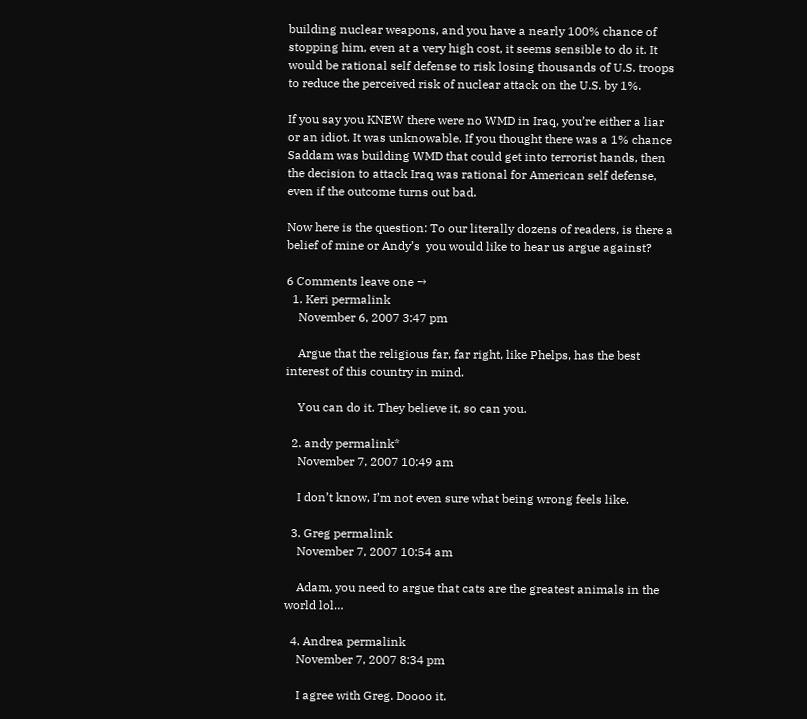building nuclear weapons, and you have a nearly 100% chance of stopping him, even at a very high cost, it seems sensible to do it. It would be rational self defense to risk losing thousands of U.S. troops to reduce the perceived risk of nuclear attack on the U.S. by 1%.

If you say you KNEW there were no WMD in Iraq, you’re either a liar or an idiot. It was unknowable. If you thought there was a 1% chance Saddam was building WMD that could get into terrorist hands, then the decision to attack Iraq was rational for American self defense, even if the outcome turns out bad.

Now here is the question: To our literally dozens of readers, is there a belief of mine or Andy’s  you would like to hear us argue against?

6 Comments leave one →
  1. Keri permalink
    November 6, 2007 3:47 pm

    Argue that the religious far, far right, like Phelps, has the best interest of this country in mind.

    You can do it. They believe it, so can you.

  2. andy permalink*
    November 7, 2007 10:49 am

    I don’t know, I’m not even sure what being wrong feels like.

  3. Greg permalink
    November 7, 2007 10:54 am

    Adam, you need to argue that cats are the greatest animals in the world lol…

  4. Andrea permalink
    November 7, 2007 8:34 pm

    I agree with Greg. Doooo it.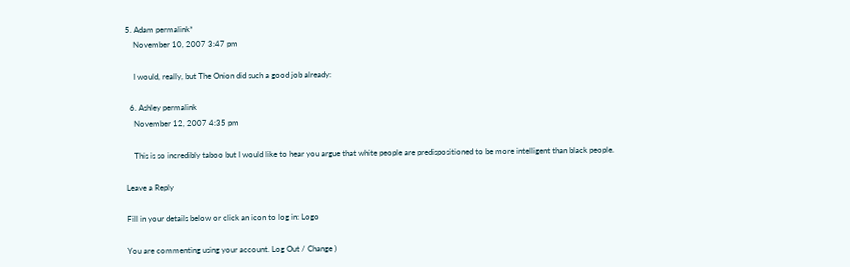5. Adam permalink*
    November 10, 2007 3:47 pm

    I would, really, but The Onion did such a good job already:

  6. Ashley permalink
    November 12, 2007 4:35 pm

    This is so incredibly taboo but I would like to hear you argue that white people are predispositioned to be more intelligent than black people.

Leave a Reply

Fill in your details below or click an icon to log in: Logo

You are commenting using your account. Log Out / Change )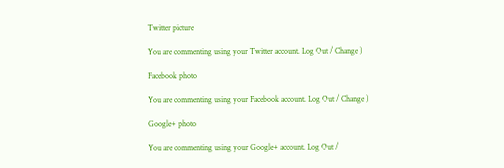Twitter picture

You are commenting using your Twitter account. Log Out / Change )

Facebook photo

You are commenting using your Facebook account. Log Out / Change )

Google+ photo

You are commenting using your Google+ account. Log Out /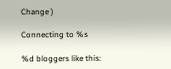Change )

Connecting to %s

%d bloggers like this: